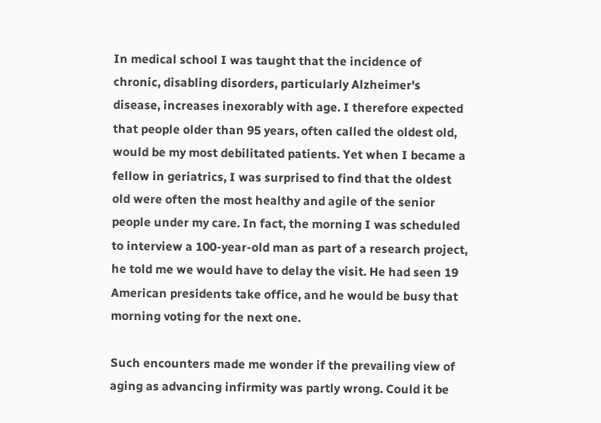In medical school I was taught that the incidence of chronic, disabling disorders, particularly Alzheimer's disease, increases inexorably with age. I therefore expected that people older than 95 years, often called the oldest old, would be my most debilitated patients. Yet when I became a fellow in geriatrics, I was surprised to find that the oldest old were often the most healthy and agile of the senior people under my care. In fact, the morning I was scheduled to interview a 100-year-old man as part of a research project, he told me we would have to delay the visit. He had seen 19 American presidents take office, and he would be busy that morning voting for the next one.

Such encounters made me wonder if the prevailing view of aging as advancing infirmity was partly wrong. Could it be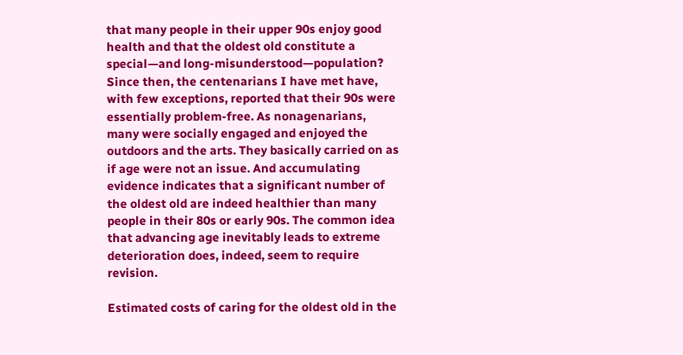that many people in their upper 90s enjoy good health and that the oldest old constitute a special—and long-misunderstood—population? Since then, the centenarians I have met have, with few exceptions, reported that their 90s were essentially problem-free. As nonagenarians, many were socially engaged and enjoyed the outdoors and the arts. They basically carried on as if age were not an issue. And accumulating evidence indicates that a significant number of the oldest old are indeed healthier than many people in their 80s or early 90s. The common idea that advancing age inevitably leads to extreme deterioration does, indeed, seem to require revision.

Estimated costs of caring for the oldest old in the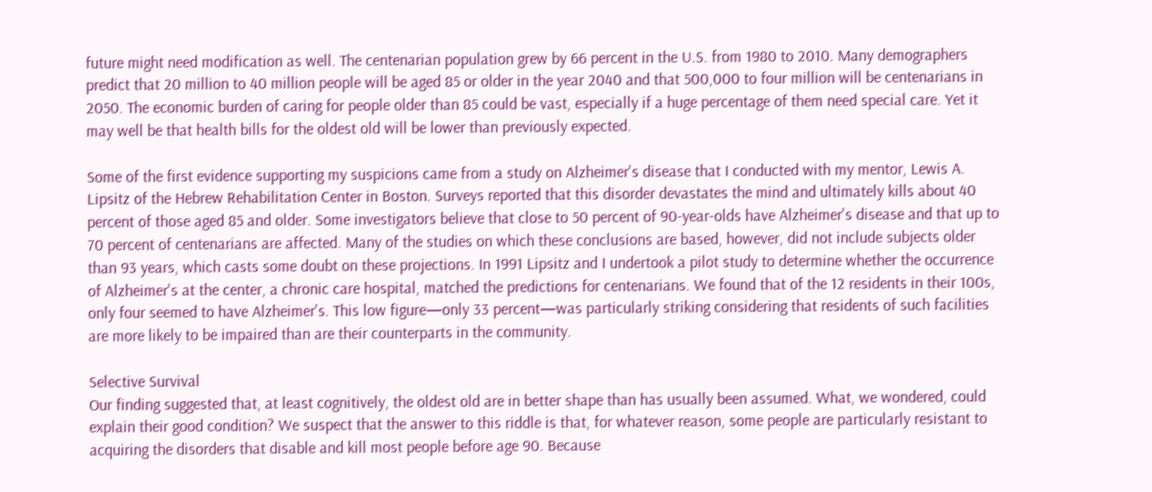future might need modification as well. The centenarian population grew by 66 percent in the U.S. from 1980 to 2010. Many demographers predict that 20 million to 40 million people will be aged 85 or older in the year 2040 and that 500,000 to four million will be centenarians in 2050. The economic burden of caring for people older than 85 could be vast, especially if a huge percentage of them need special care. Yet it may well be that health bills for the oldest old will be lower than previously expected.

Some of the first evidence supporting my suspicions came from a study on Alzheimer's disease that I conducted with my mentor, Lewis A. Lipsitz of the Hebrew Rehabilitation Center in Boston. Surveys reported that this disorder devastates the mind and ultimately kills about 40 percent of those aged 85 and older. Some investigators believe that close to 50 percent of 90-year-olds have Alzheimer's disease and that up to 70 percent of centenarians are affected. Many of the studies on which these conclusions are based, however, did not include subjects older than 93 years, which casts some doubt on these projections. In 1991 Lipsitz and I undertook a pilot study to determine whether the occurrence of Alzheimer's at the center, a chronic care hospital, matched the predictions for centenarians. We found that of the 12 residents in their 100s, only four seemed to have Alzheimer's. This low figure—only 33 percent—was particularly striking considering that residents of such facilities are more likely to be impaired than are their counterparts in the community.

Selective Survival
Our finding suggested that, at least cognitively, the oldest old are in better shape than has usually been assumed. What, we wondered, could explain their good condition? We suspect that the answer to this riddle is that, for whatever reason, some people are particularly resistant to acquiring the disorders that disable and kill most people before age 90. Because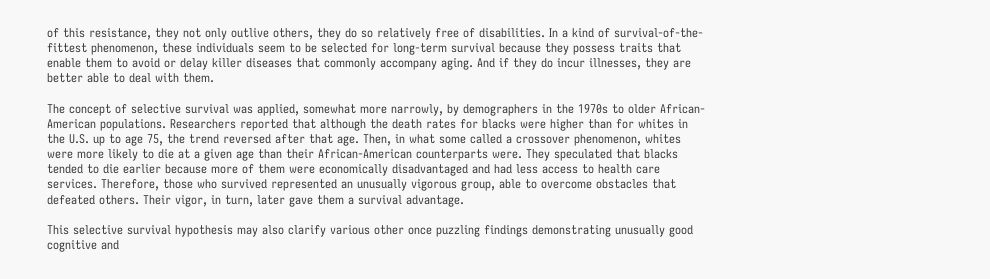of this resistance, they not only outlive others, they do so relatively free of disabilities. In a kind of survival-of-the-fittest phenomenon, these individuals seem to be selected for long-term survival because they possess traits that enable them to avoid or delay killer diseases that commonly accompany aging. And if they do incur illnesses, they are better able to deal with them.

The concept of selective survival was applied, somewhat more narrowly, by demographers in the 1970s to older African-American populations. Researchers reported that although the death rates for blacks were higher than for whites in the U.S. up to age 75, the trend reversed after that age. Then, in what some called a crossover phenomenon, whites were more likely to die at a given age than their African-American counterparts were. They speculated that blacks tended to die earlier because more of them were economically disadvantaged and had less access to health care services. Therefore, those who survived represented an unusually vigorous group, able to overcome obstacles that defeated others. Their vigor, in turn, later gave them a survival advantage.

This selective survival hypothesis may also clarify various other once puzzling findings demonstrating unusually good cognitive and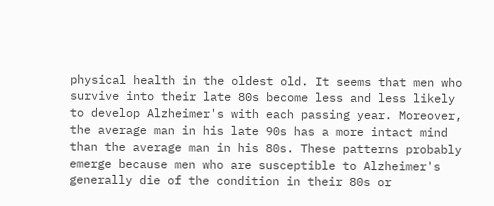physical health in the oldest old. It seems that men who survive into their late 80s become less and less likely to develop Alzheimer's with each passing year. Moreover, the average man in his late 90s has a more intact mind than the average man in his 80s. These patterns probably emerge because men who are susceptible to Alzheimer's generally die of the condition in their 80s or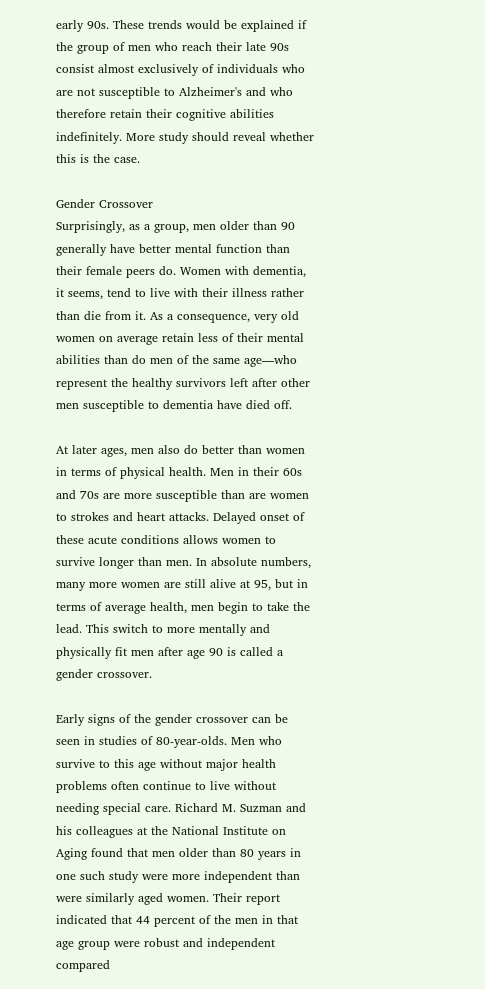early 90s. These trends would be explained if the group of men who reach their late 90s consist almost exclusively of individuals who are not susceptible to Alzheimer's and who therefore retain their cognitive abilities indefinitely. More study should reveal whether this is the case.

Gender Crossover
Surprisingly, as a group, men older than 90 generally have better mental function than their female peers do. Women with dementia, it seems, tend to live with their illness rather than die from it. As a consequence, very old women on average retain less of their mental abilities than do men of the same age—who represent the healthy survivors left after other men susceptible to dementia have died off.

At later ages, men also do better than women in terms of physical health. Men in their 60s and 70s are more susceptible than are women to strokes and heart attacks. Delayed onset of these acute conditions allows women to survive longer than men. In absolute numbers, many more women are still alive at 95, but in terms of average health, men begin to take the lead. This switch to more mentally and physically fit men after age 90 is called a gender crossover.

Early signs of the gender crossover can be seen in studies of 80-year-olds. Men who survive to this age without major health problems often continue to live without needing special care. Richard M. Suzman and his colleagues at the National Institute on Aging found that men older than 80 years in one such study were more independent than were similarly aged women. Their report indicated that 44 percent of the men in that age group were robust and independent compared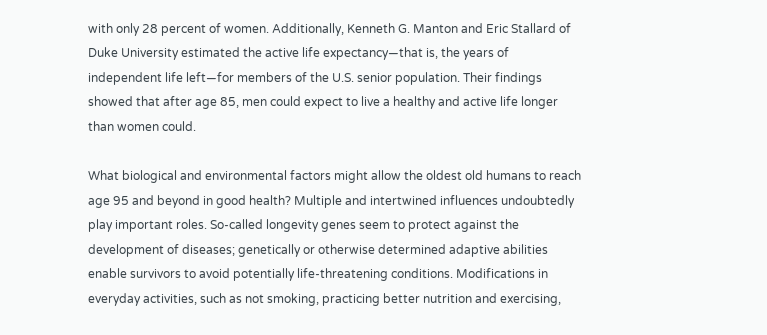with only 28 percent of women. Additionally, Kenneth G. Manton and Eric Stallard of Duke University estimated the active life expectancy—that is, the years of independent life left—for members of the U.S. senior population. Their findings showed that after age 85, men could expect to live a healthy and active life longer than women could.

What biological and environmental factors might allow the oldest old humans to reach age 95 and beyond in good health? Multiple and intertwined influences undoubtedly play important roles. So-called longevity genes seem to protect against the development of diseases; genetically or otherwise determined adaptive abilities enable survivors to avoid potentially life-threatening conditions. Modifications in everyday activities, such as not smoking, practicing better nutrition and exercising,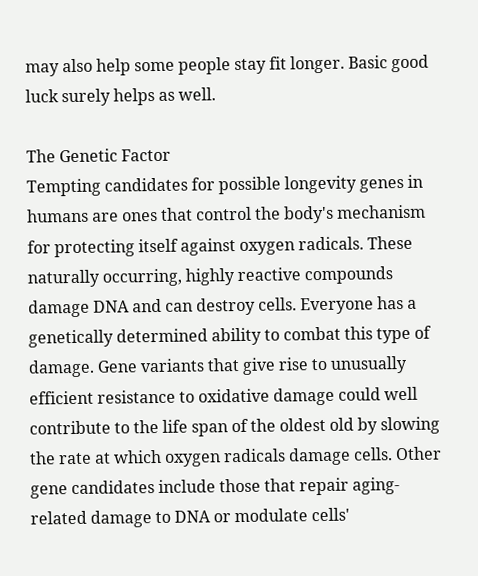may also help some people stay fit longer. Basic good luck surely helps as well.

The Genetic Factor
Tempting candidates for possible longevity genes in humans are ones that control the body's mechanism for protecting itself against oxygen radicals. These naturally occurring, highly reactive compounds damage DNA and can destroy cells. Everyone has a genetically determined ability to combat this type of damage. Gene variants that give rise to unusually efficient resistance to oxidative damage could well contribute to the life span of the oldest old by slowing the rate at which oxygen radicals damage cells. Other gene candidates include those that repair aging-related damage to DNA or modulate cells'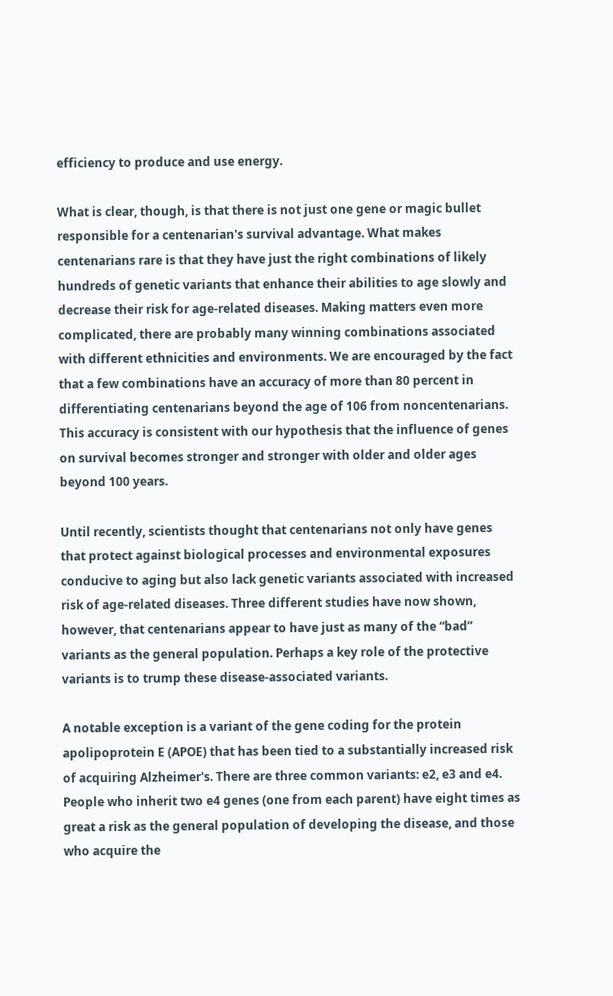efficiency to produce and use energy.

What is clear, though, is that there is not just one gene or magic bullet responsible for a centenarian's survival advantage. What makes centenarians rare is that they have just the right combinations of likely hundreds of genetic variants that enhance their abilities to age slowly and decrease their risk for age-related diseases. Making matters even more complicated, there are probably many winning combinations associated with different ethnicities and environments. We are encouraged by the fact that a few combinations have an accuracy of more than 80 percent in differentiating centenarians beyond the age of 106 from noncentenarians. This accuracy is consistent with our hypothesis that the influence of genes on survival becomes stronger and stronger with older and older ages beyond 100 years.

Until recently, scientists thought that centenarians not only have genes that protect against biological processes and environmental exposures conducive to aging but also lack genetic variants associated with increased risk of age-related diseases. Three different studies have now shown, however, that centenarians appear to have just as many of the “bad” variants as the general population. Perhaps a key role of the protective variants is to trump these disease-associated variants.

A notable exception is a variant of the gene coding for the protein apolipoprotein E (APOE) that has been tied to a substantially increased risk of acquiring Alzheimer's. There are three common variants: e2, e3 and e4. People who inherit two e4 genes (one from each parent) have eight times as great a risk as the general population of developing the disease, and those who acquire the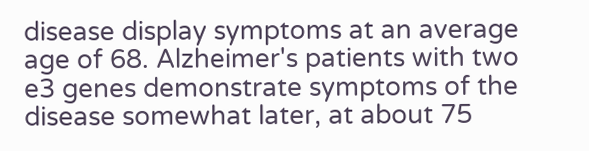disease display symptoms at an average age of 68. Alzheimer's patients with two e3 genes demonstrate symptoms of the disease somewhat later, at about 75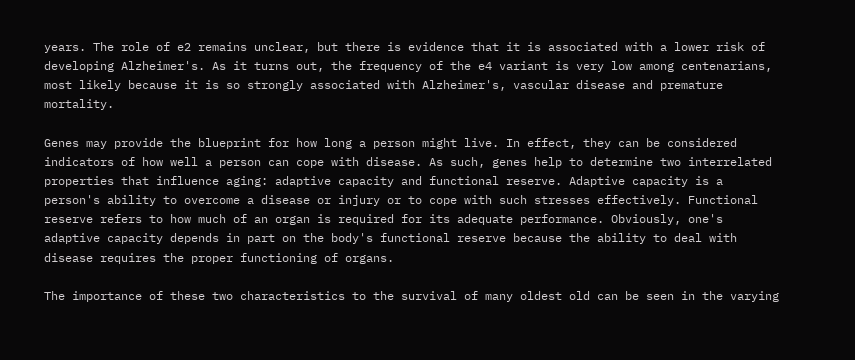years. The role of e2 remains unclear, but there is evidence that it is associated with a lower risk of developing Alzheimer's. As it turns out, the frequency of the e4 variant is very low among centenarians, most likely because it is so strongly associated with Alzheimer's, vascular disease and premature mortality.

Genes may provide the blueprint for how long a person might live. In effect, they can be considered indicators of how well a person can cope with disease. As such, genes help to determine two interrelated properties that influence aging: adaptive capacity and functional reserve. Adaptive capacity is a person's ability to overcome a disease or injury or to cope with such stresses effectively. Functional reserve refers to how much of an organ is required for its adequate performance. Obviously, one's adaptive capacity depends in part on the body's functional reserve because the ability to deal with disease requires the proper functioning of organs.

The importance of these two characteristics to the survival of many oldest old can be seen in the varying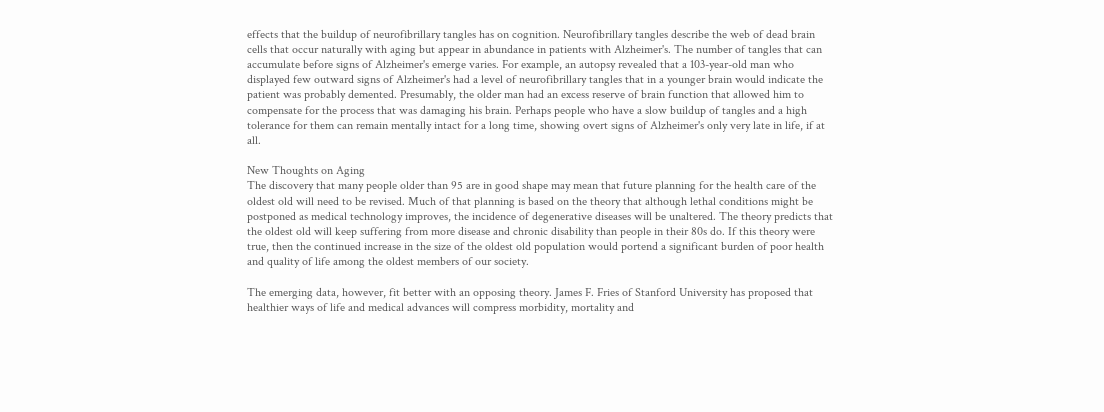effects that the buildup of neurofibrillary tangles has on cognition. Neurofibrillary tangles describe the web of dead brain cells that occur naturally with aging but appear in abundance in patients with Alzheimer's. The number of tangles that can accumulate before signs of Alzheimer's emerge varies. For example, an autopsy revealed that a 103-year-old man who displayed few outward signs of Alzheimer's had a level of neurofibrillary tangles that in a younger brain would indicate the patient was probably demented. Presumably, the older man had an excess reserve of brain function that allowed him to compensate for the process that was damaging his brain. Perhaps people who have a slow buildup of tangles and a high tolerance for them can remain mentally intact for a long time, showing overt signs of Alzheimer's only very late in life, if at all.

New Thoughts on Aging
The discovery that many people older than 95 are in good shape may mean that future planning for the health care of the oldest old will need to be revised. Much of that planning is based on the theory that although lethal conditions might be postponed as medical technology improves, the incidence of degenerative diseases will be unaltered. The theory predicts that the oldest old will keep suffering from more disease and chronic disability than people in their 80s do. If this theory were true, then the continued increase in the size of the oldest old population would portend a significant burden of poor health and quality of life among the oldest members of our society.

The emerging data, however, fit better with an opposing theory. James F. Fries of Stanford University has proposed that healthier ways of life and medical advances will compress morbidity, mortality and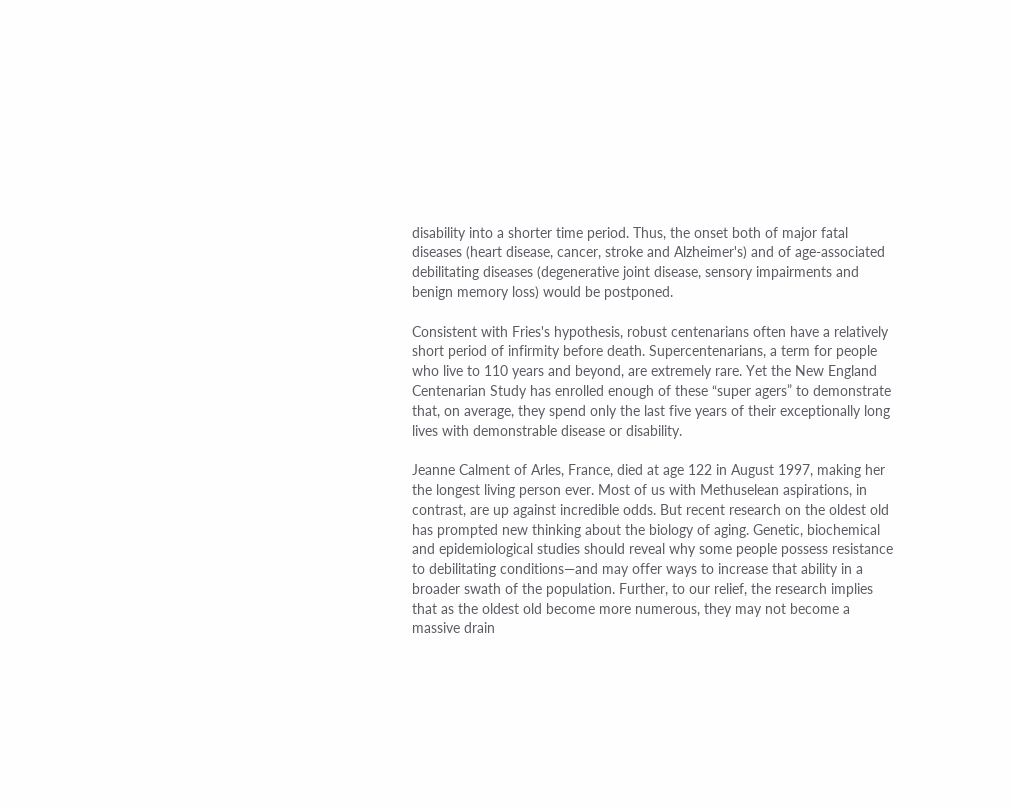disability into a shorter time period. Thus, the onset both of major fatal diseases (heart disease, cancer, stroke and Alzheimer's) and of age-associated debilitating diseases (degenerative joint disease, sensory impairments and benign memory loss) would be postponed.

Consistent with Fries's hypothesis, robust centenarians often have a relatively short period of infirmity before death. Supercentenarians, a term for people who live to 110 years and beyond, are extremely rare. Yet the New England Centenarian Study has enrolled enough of these “super agers” to demonstrate that, on average, they spend only the last five years of their exceptionally long lives with demonstrable disease or disability.

Jeanne Calment of Arles, France, died at age 122 in August 1997, making her the longest living person ever. Most of us with Methuselean aspirations, in contrast, are up against incredible odds. But recent research on the oldest old has prompted new thinking about the biology of aging. Genetic, biochemical and epidemiological studies should reveal why some people possess resistance to debilitating conditions—and may offer ways to increase that ability in a broader swath of the population. Further, to our relief, the research implies that as the oldest old become more numerous, they may not become a massive drain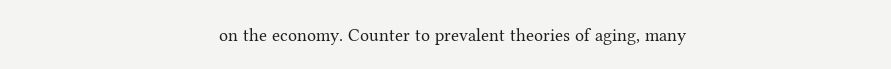on the economy. Counter to prevalent theories of aging, many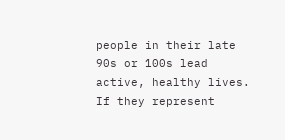people in their late 90s or 100s lead active, healthy lives. If they represent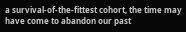a survival-of-the-fittest cohort, the time may have come to abandon our past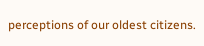perceptions of our oldest citizens.